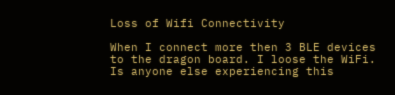Loss of Wifi Connectivity

When I connect more then 3 BLE devices to the dragon board. I loose the WiFi. Is anyone else experiencing this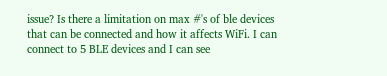issue? Is there a limitation on max #'s of ble devices that can be connected and how it affects WiFi. I can connect to 5 BLE devices and I can see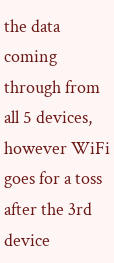the data coming through from all 5 devices, however WiFi goes for a toss after the 3rd device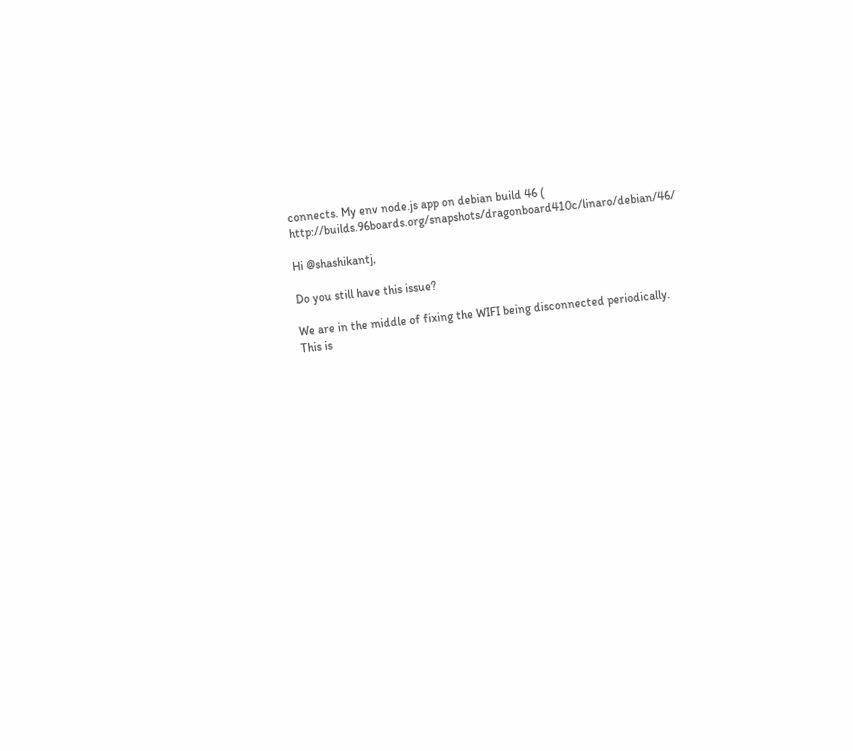connects. My env node.js app on debian build 46 ( http://builds.96boards.org/snapshots/dragonboard410c/linaro/debian/46/

Hi @shashikantj,

Do you still have this issue?

We are in the middle of fixing the WIFI being disconnected periodically.
This is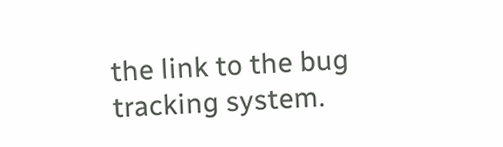the link to the bug tracking system.